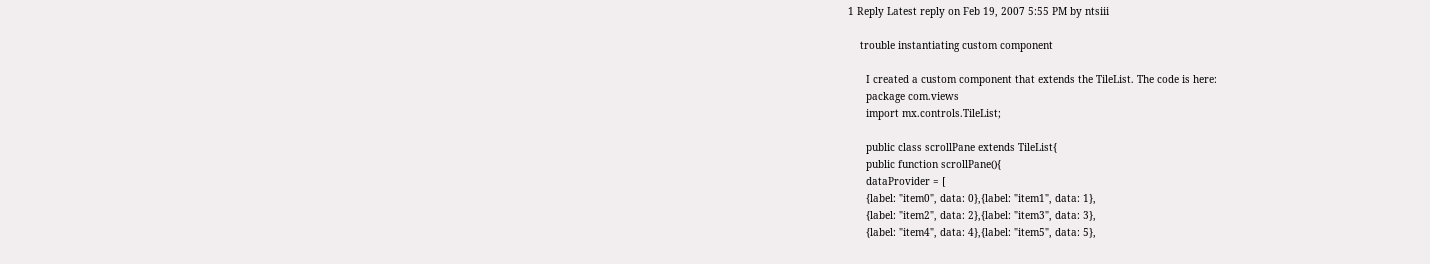1 Reply Latest reply on Feb 19, 2007 5:55 PM by ntsiii

    trouble instantiating custom component

      I created a custom component that extends the TileList. The code is here:
      package com.views
      import mx.controls.TileList;

      public class scrollPane extends TileList{
      public function scrollPane(){
      dataProvider = [
      {label: "item0", data: 0},{label: "item1", data: 1},
      {label: "item2", data: 2},{label: "item3", data: 3},
      {label: "item4", data: 4},{label: "item5", data: 5},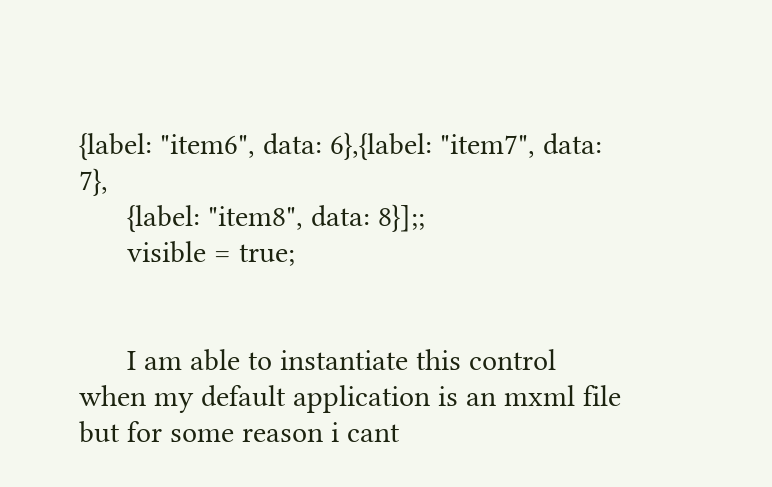{label: "item6", data: 6},{label: "item7", data: 7},
      {label: "item8", data: 8}];;
      visible = true;


      I am able to instantiate this control when my default application is an mxml file but for some reason i cant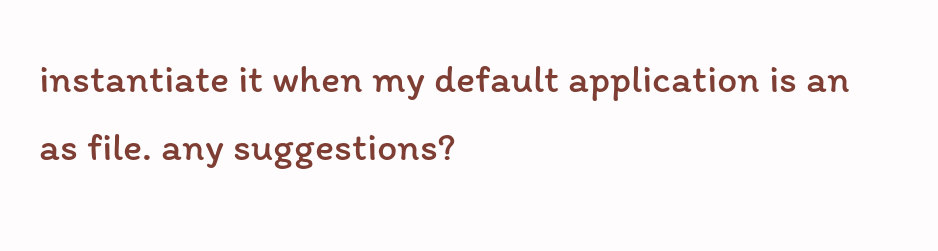instantiate it when my default application is an as file. any suggestions?